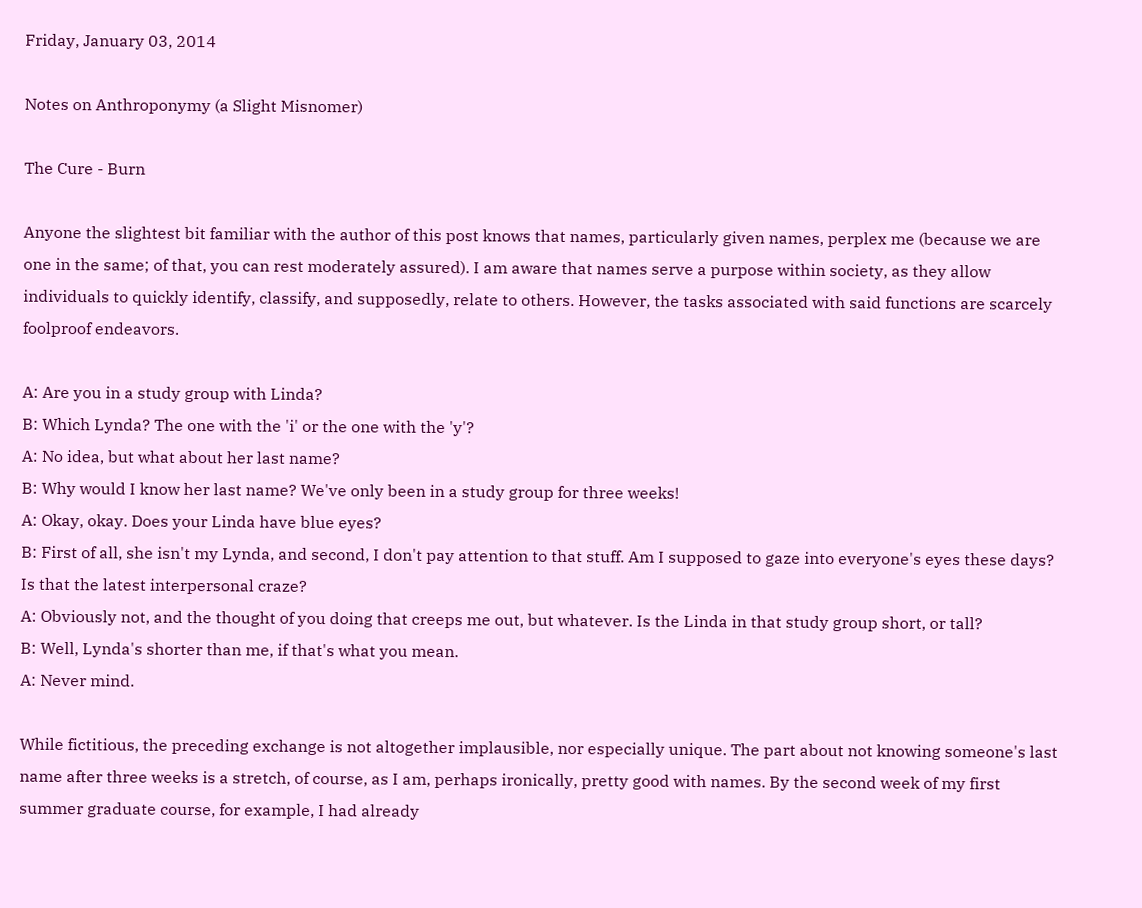Friday, January 03, 2014

Notes on Anthroponymy (a Slight Misnomer)

The Cure - Burn

Anyone the slightest bit familiar with the author of this post knows that names, particularly given names, perplex me (because we are one in the same; of that, you can rest moderately assured). I am aware that names serve a purpose within society, as they allow individuals to quickly identify, classify, and supposedly, relate to others. However, the tasks associated with said functions are scarcely foolproof endeavors.

A: Are you in a study group with Linda?
B: Which Lynda? The one with the 'i' or the one with the 'y'?
A: No idea, but what about her last name?
B: Why would I know her last name? We've only been in a study group for three weeks!
A: Okay, okay. Does your Linda have blue eyes?
B: First of all, she isn't my Lynda, and second, I don't pay attention to that stuff. Am I supposed to gaze into everyone's eyes these days? Is that the latest interpersonal craze?
A: Obviously not, and the thought of you doing that creeps me out, but whatever. Is the Linda in that study group short, or tall?
B: Well, Lynda's shorter than me, if that's what you mean.
A: Never mind.

While fictitious, the preceding exchange is not altogether implausible, nor especially unique. The part about not knowing someone's last name after three weeks is a stretch, of course, as I am, perhaps ironically, pretty good with names. By the second week of my first summer graduate course, for example, I had already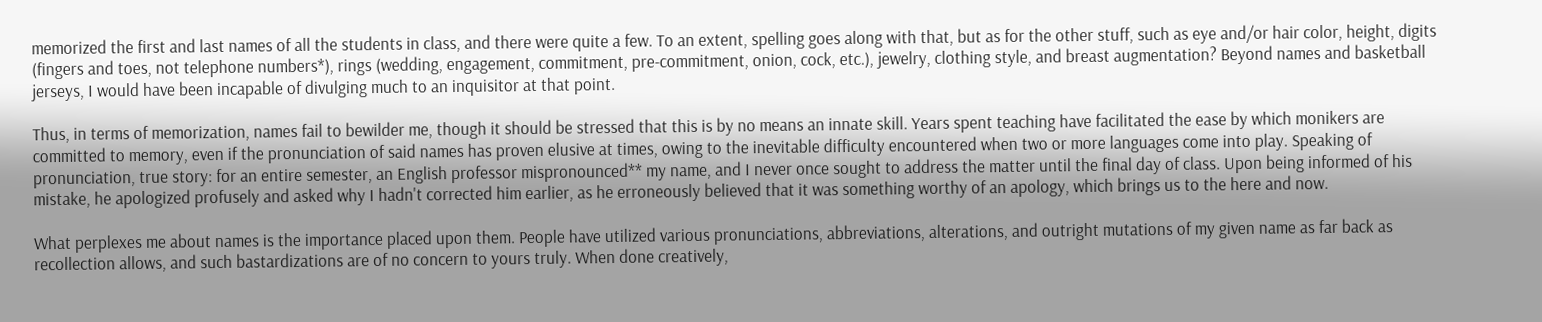memorized the first and last names of all the students in class, and there were quite a few. To an extent, spelling goes along with that, but as for the other stuff, such as eye and/or hair color, height, digits (fingers and toes, not telephone numbers*), rings (wedding, engagement, commitment, pre-commitment, onion, cock, etc.), jewelry, clothing style, and breast augmentation? Beyond names and basketball jerseys, I would have been incapable of divulging much to an inquisitor at that point.

Thus, in terms of memorization, names fail to bewilder me, though it should be stressed that this is by no means an innate skill. Years spent teaching have facilitated the ease by which monikers are committed to memory, even if the pronunciation of said names has proven elusive at times, owing to the inevitable difficulty encountered when two or more languages come into play. Speaking of pronunciation, true story: for an entire semester, an English professor mispronounced** my name, and I never once sought to address the matter until the final day of class. Upon being informed of his mistake, he apologized profusely and asked why I hadn't corrected him earlier, as he erroneously believed that it was something worthy of an apology, which brings us to the here and now.

What perplexes me about names is the importance placed upon them. People have utilized various pronunciations, abbreviations, alterations, and outright mutations of my given name as far back as recollection allows, and such bastardizations are of no concern to yours truly. When done creatively,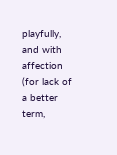playfully, and with affection (for lack of a better term,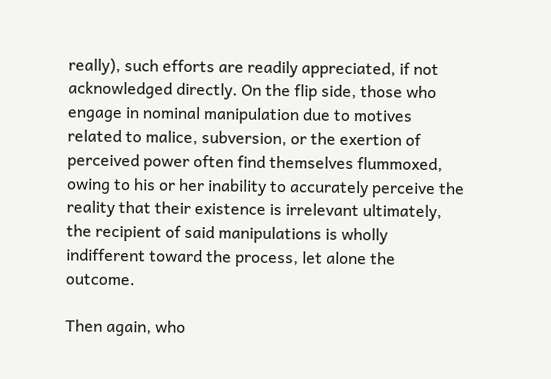really), such efforts are readily appreciated, if not acknowledged directly. On the flip side, those who engage in nominal manipulation due to motives related to malice, subversion, or the exertion of perceived power often find themselves flummoxed, owing to his or her inability to accurately perceive the reality that their existence is irrelevant ultimately, the recipient of said manipulations is wholly indifferent toward the process, let alone the outcome.

Then again, who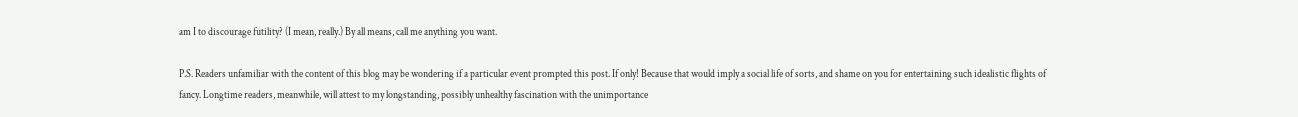am I to discourage futility? (I mean, really.) By all means, call me anything you want.

P.S. Readers unfamiliar with the content of this blog may be wondering if a particular event prompted this post. If only! Because that would imply a social life of sorts, and shame on you for entertaining such idealistic flights of fancy. Longtime readers, meanwhile, will attest to my longstanding, possibly unhealthy fascination with the unimportance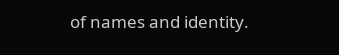of names and identity.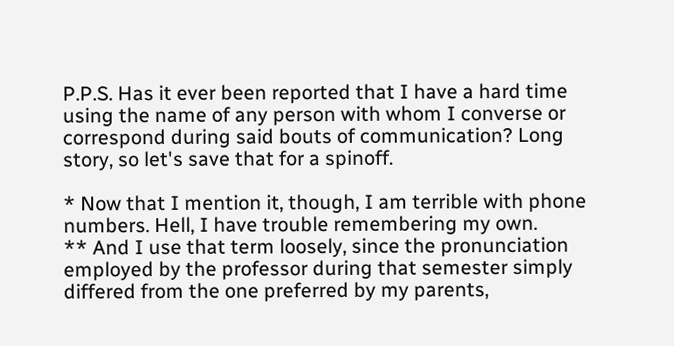P.P.S. Has it ever been reported that I have a hard time using the name of any person with whom I converse or correspond during said bouts of communication? Long story, so let's save that for a spinoff.

* Now that I mention it, though, I am terrible with phone numbers. Hell, I have trouble remembering my own.
** And I use that term loosely, since the pronunciation employed by the professor during that semester simply differed from the one preferred by my parents,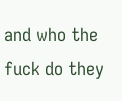and who the fuck do they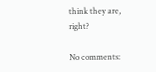think they are, right?

No comments: